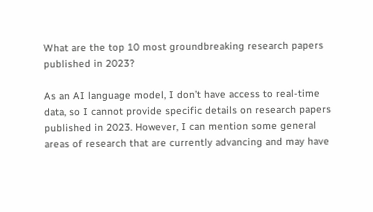What are the top 10 most groundbreaking research papers published in 2023?

As an AI language model, I don’t have access to real-time data, so I cannot provide specific details on research papers published in 2023. However, I can mention some general areas of research that are currently advancing and may have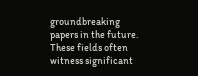groundbreaking papers in the future. These fields often witness significant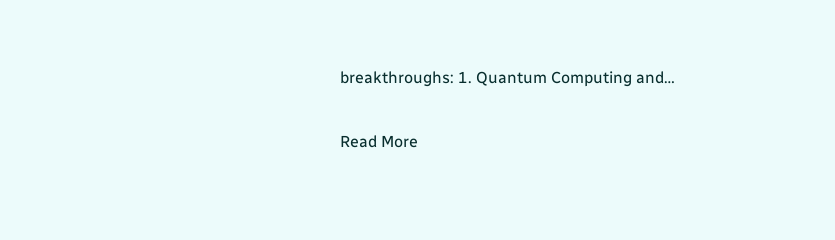breakthroughs: 1. Quantum Computing and…

Read More